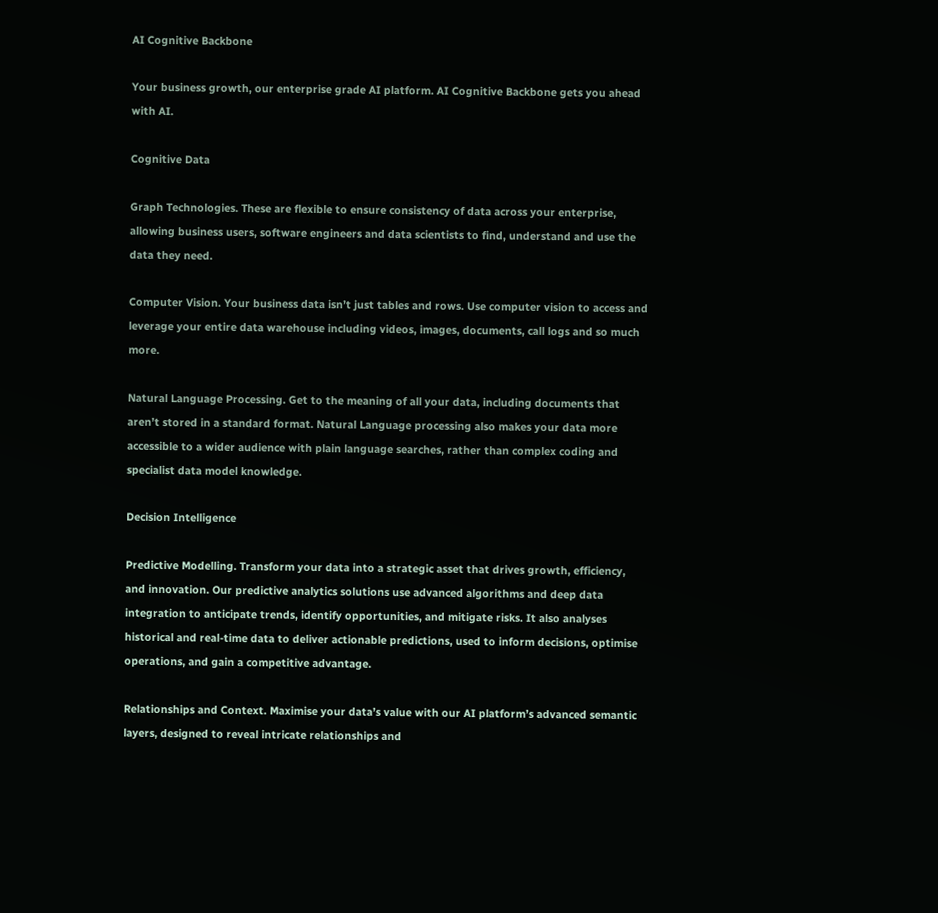AI Cognitive Backbone

Your business growth, our enterprise grade AI platform. AI Cognitive Backbone gets you ahead with AI.

Cognitive Data

Graph Technologies. These are flexible to ensure consistency of data across your enterprise, allowing business users, software engineers and data scientists to find, understand and use the data they need.

Computer Vision. Your business data isn’t just tables and rows. Use computer vision to access and leverage your entire data warehouse including videos, images, documents, call logs and so much more.

Natural Language Processing. Get to the meaning of all your data, including documents that aren’t stored in a standard format. Natural Language processing also makes your data more accessible to a wider audience with plain language searches, rather than complex coding and specialist data model knowledge.

Decision Intelligence

Predictive Modelling. Transform your data into a strategic asset that drives growth, efficiency, and innovation. Our predictive analytics solutions use advanced algorithms and deep data integration to anticipate trends, identify opportunities, and mitigate risks. It also analyses historical and real-time data to deliver actionable predictions, used to inform decisions, optimise operations, and gain a competitive advantage.

Relationships and Context. Maximise your data’s value with our AI platform’s advanced semantic layers, designed to reveal intricate relationships and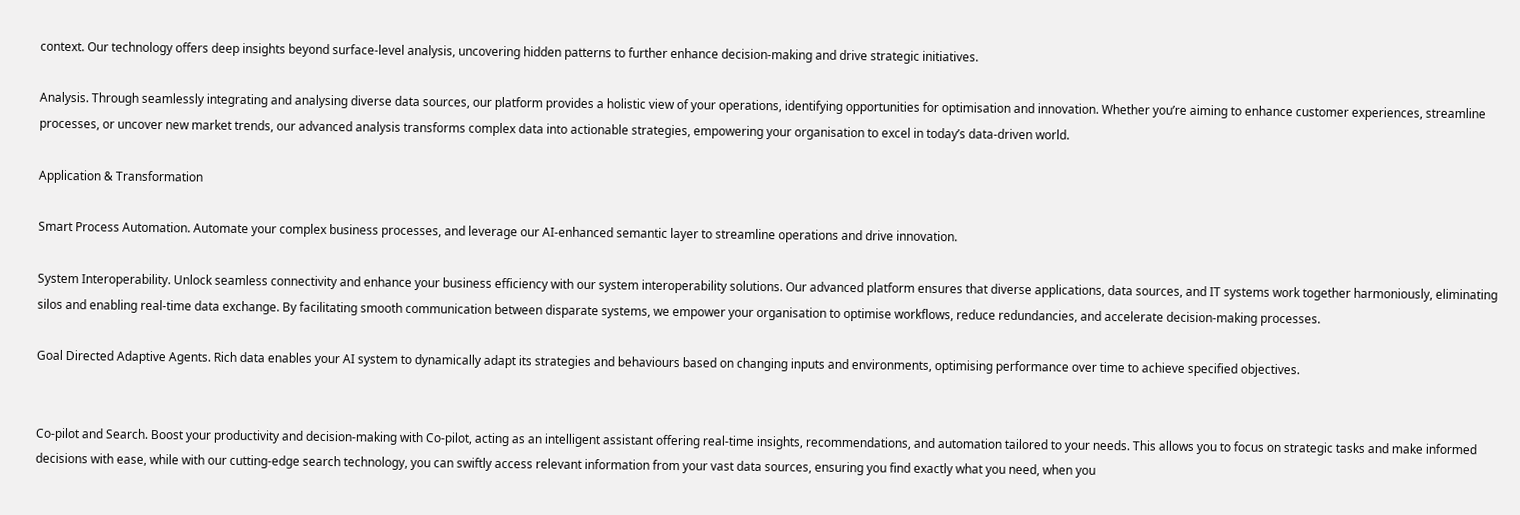context. Our technology offers deep insights beyond surface-level analysis, uncovering hidden patterns to further enhance decision-making and drive strategic initiatives.

Analysis. Through seamlessly integrating and analysing diverse data sources, our platform provides a holistic view of your operations, identifying opportunities for optimisation and innovation. Whether you’re aiming to enhance customer experiences, streamline processes, or uncover new market trends, our advanced analysis transforms complex data into actionable strategies, empowering your organisation to excel in today’s data-driven world.

Application & Transformation

Smart Process Automation. Automate your complex business processes, and leverage our AI-enhanced semantic layer to streamline operations and drive innovation.

System Interoperability. Unlock seamless connectivity and enhance your business efficiency with our system interoperability solutions. Our advanced platform ensures that diverse applications, data sources, and IT systems work together harmoniously, eliminating silos and enabling real-time data exchange. By facilitating smooth communication between disparate systems, we empower your organisation to optimise workflows, reduce redundancies, and accelerate decision-making processes.

Goal Directed Adaptive Agents. Rich data enables your AI system to dynamically adapt its strategies and behaviours based on changing inputs and environments, optimising performance over time to achieve specified objectives.


Co-pilot and Search. Boost your productivity and decision-making with Co-pilot, acting as an intelligent assistant offering real-time insights, recommendations, and automation tailored to your needs. This allows you to focus on strategic tasks and make informed decisions with ease, while with our cutting-edge search technology, you can swiftly access relevant information from your vast data sources, ensuring you find exactly what you need, when you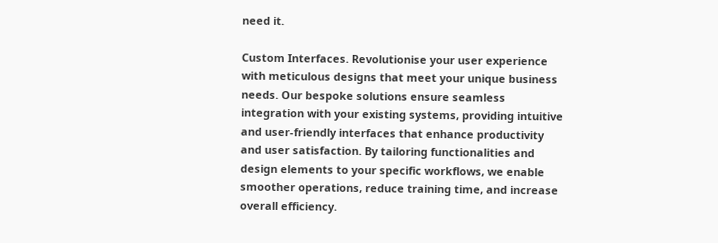need it.

Custom Interfaces. Revolutionise your user experience with meticulous designs that meet your unique business needs. Our bespoke solutions ensure seamless integration with your existing systems, providing intuitive and user-friendly interfaces that enhance productivity and user satisfaction. By tailoring functionalities and design elements to your specific workflows, we enable smoother operations, reduce training time, and increase overall efficiency.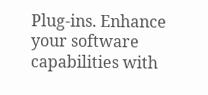Plug-ins. Enhance your software capabilities with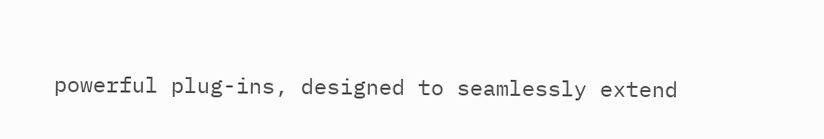powerful plug-ins, designed to seamlessly extend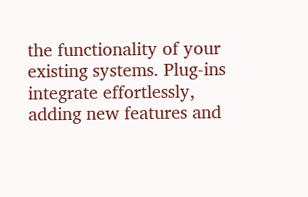the functionality of your existing systems. Plug-ins integrate effortlessly, adding new features and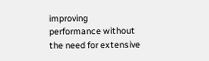improving performance without the need for extensive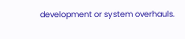development or system overhauls.